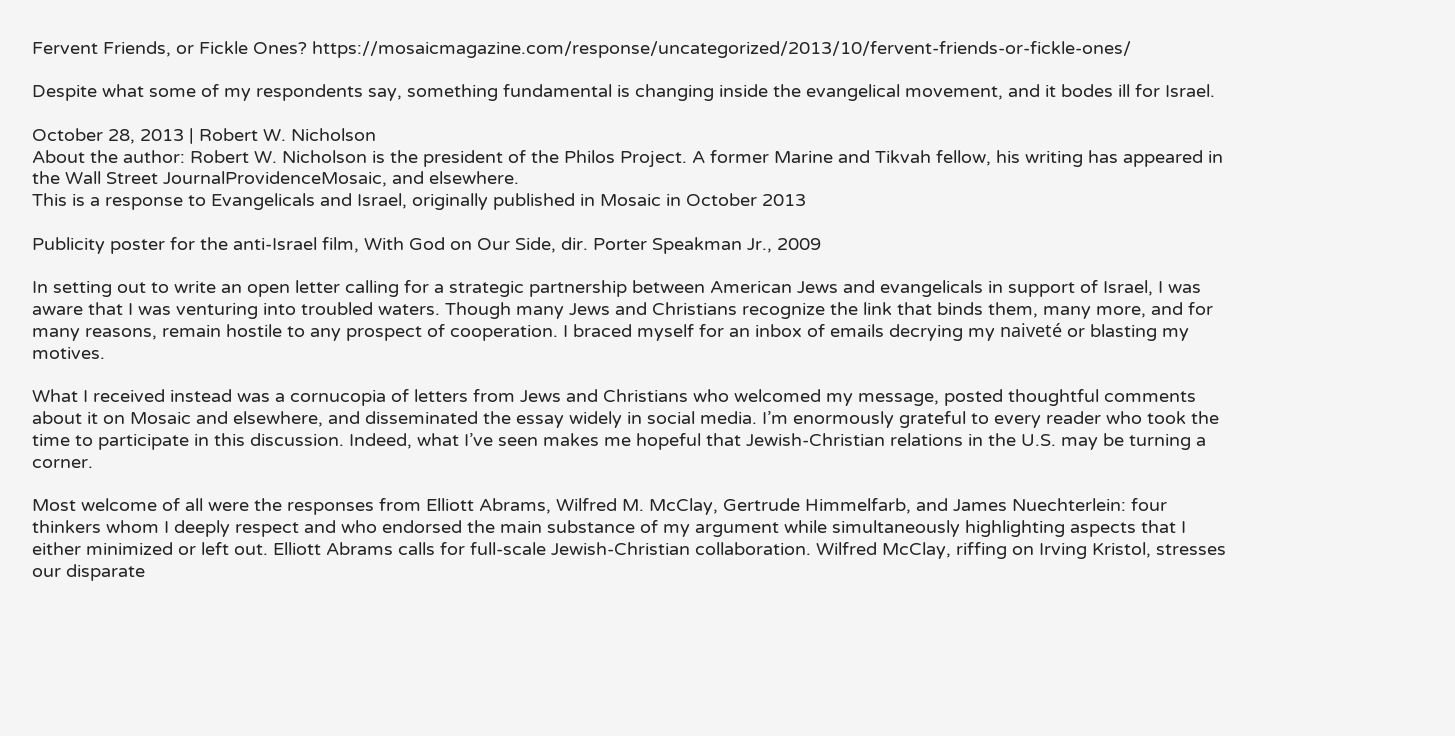Fervent Friends, or Fickle Ones? https://mosaicmagazine.com/response/uncategorized/2013/10/fervent-friends-or-fickle-ones/

Despite what some of my respondents say, something fundamental is changing inside the evangelical movement, and it bodes ill for Israel.

October 28, 2013 | Robert W. Nicholson
About the author: Robert W. Nicholson is the president of the Philos Project. A former Marine and Tikvah fellow, his writing has appeared in the Wall Street JournalProvidenceMosaic, and elsewhere.
This is a response to Evangelicals and Israel, originally published in Mosaic in October 2013

Publicity poster for the anti-Israel film, With God on Our Side, dir. Porter Speakman Jr., 2009

In setting out to write an open letter calling for a strategic partnership between American Jews and evangelicals in support of Israel, I was aware that I was venturing into troubled waters. Though many Jews and Christians recognize the link that binds them, many more, and for many reasons, remain hostile to any prospect of cooperation. I braced myself for an inbox of emails decrying my naiveté or blasting my motives.

What I received instead was a cornucopia of letters from Jews and Christians who welcomed my message, posted thoughtful comments about it on Mosaic and elsewhere, and disseminated the essay widely in social media. I’m enormously grateful to every reader who took the time to participate in this discussion. Indeed, what I’ve seen makes me hopeful that Jewish-Christian relations in the U.S. may be turning a corner.

Most welcome of all were the responses from Elliott Abrams, Wilfred M. McClay, Gertrude Himmelfarb, and James Nuechterlein: four thinkers whom I deeply respect and who endorsed the main substance of my argument while simultaneously highlighting aspects that I either minimized or left out. Elliott Abrams calls for full-scale Jewish-Christian collaboration. Wilfred McClay, riffing on Irving Kristol, stresses our disparate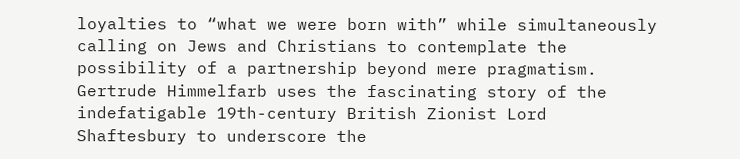loyalties to “what we were born with” while simultaneously calling on Jews and Christians to contemplate the possibility of a partnership beyond mere pragmatism. Gertrude Himmelfarb uses the fascinating story of the indefatigable 19th-century British Zionist Lord Shaftesbury to underscore the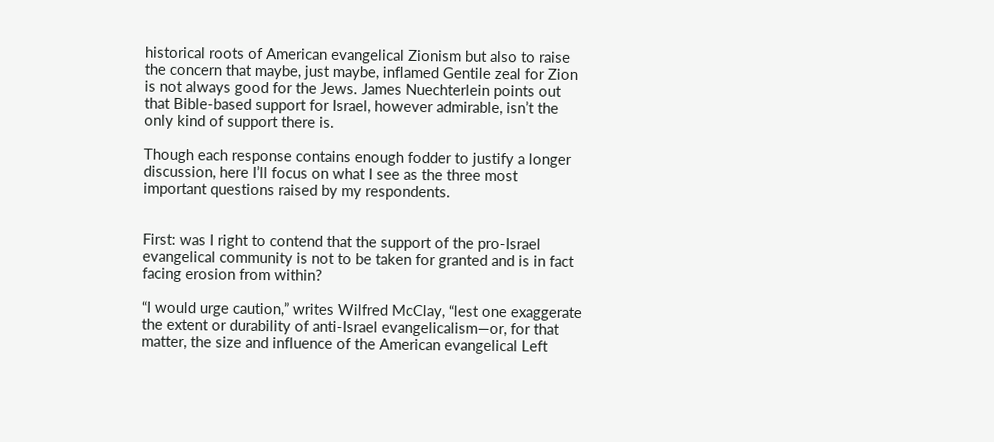historical roots of American evangelical Zionism but also to raise the concern that maybe, just maybe, inflamed Gentile zeal for Zion is not always good for the Jews. James Nuechterlein points out that Bible-based support for Israel, however admirable, isn’t the only kind of support there is.

Though each response contains enough fodder to justify a longer discussion, here I’ll focus on what I see as the three most important questions raised by my respondents.


First: was I right to contend that the support of the pro-Israel evangelical community is not to be taken for granted and is in fact facing erosion from within?

“I would urge caution,” writes Wilfred McClay, “lest one exaggerate the extent or durability of anti-Israel evangelicalism—or, for that matter, the size and influence of the American evangelical Left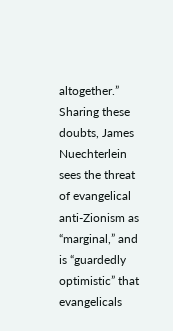altogether.” Sharing these doubts, James Nuechterlein sees the threat of evangelical anti-Zionism as “marginal,” and is “guardedly optimistic” that evangelicals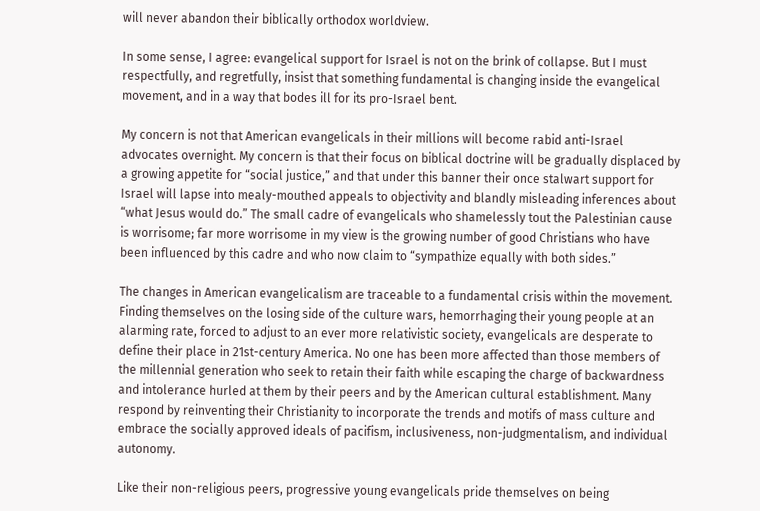will never abandon their biblically orthodox worldview.

In some sense, I agree: evangelical support for Israel is not on the brink of collapse. But I must respectfully, and regretfully, insist that something fundamental is changing inside the evangelical movement, and in a way that bodes ill for its pro-Israel bent.

My concern is not that American evangelicals in their millions will become rabid anti-Israel advocates overnight. My concern is that their focus on biblical doctrine will be gradually displaced by a growing appetite for “social justice,” and that under this banner their once stalwart support for Israel will lapse into mealy-mouthed appeals to objectivity and blandly misleading inferences about “what Jesus would do.” The small cadre of evangelicals who shamelessly tout the Palestinian cause is worrisome; far more worrisome in my view is the growing number of good Christians who have been influenced by this cadre and who now claim to “sympathize equally with both sides.”

The changes in American evangelicalism are traceable to a fundamental crisis within the movement. Finding themselves on the losing side of the culture wars, hemorrhaging their young people at an alarming rate, forced to adjust to an ever more relativistic society, evangelicals are desperate to define their place in 21st-century America. No one has been more affected than those members of the millennial generation who seek to retain their faith while escaping the charge of backwardness and intolerance hurled at them by their peers and by the American cultural establishment. Many respond by reinventing their Christianity to incorporate the trends and motifs of mass culture and embrace the socially approved ideals of pacifism, inclusiveness, non-judgmentalism, and individual autonomy.

Like their non-religious peers, progressive young evangelicals pride themselves on being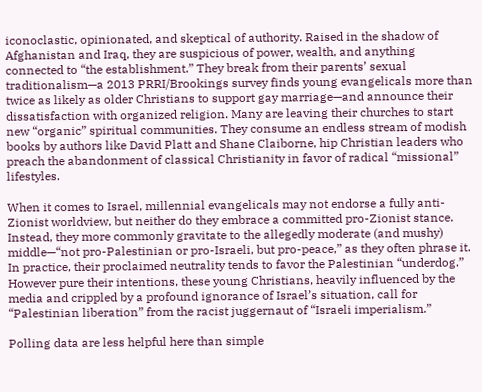iconoclastic, opinionated, and skeptical of authority. Raised in the shadow of Afghanistan and Iraq, they are suspicious of power, wealth, and anything connected to “the establishment.” They break from their parents’ sexual traditionalism—a 2013 PRRI/Brookings survey finds young evangelicals more than twice as likely as older Christians to support gay marriage—and announce their dissatisfaction with organized religion. Many are leaving their churches to start new “organic” spiritual communities. They consume an endless stream of modish books by authors like David Platt and Shane Claiborne, hip Christian leaders who preach the abandonment of classical Christianity in favor of radical “missional” lifestyles.

When it comes to Israel, millennial evangelicals may not endorse a fully anti-Zionist worldview, but neither do they embrace a committed pro-Zionist stance. Instead, they more commonly gravitate to the allegedly moderate (and mushy) middle—“not pro-Palestinian or pro-Israeli, but pro-peace,” as they often phrase it. In practice, their proclaimed neutrality tends to favor the Palestinian “underdog.” However pure their intentions, these young Christians, heavily influenced by the media and crippled by a profound ignorance of Israel’s situation, call for “Palestinian liberation” from the racist juggernaut of “Israeli imperialism.”

Polling data are less helpful here than simple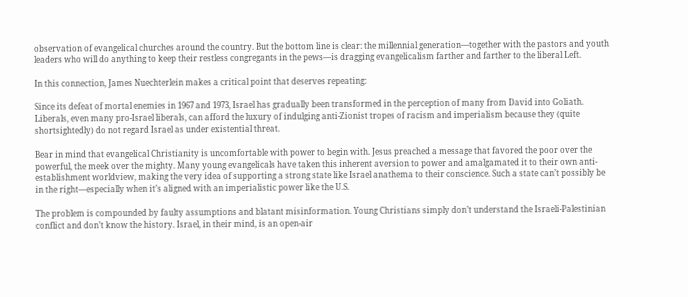observation of evangelical churches around the country. But the bottom line is clear: the millennial generation—together with the pastors and youth leaders who will do anything to keep their restless congregants in the pews—is dragging evangelicalism farther and farther to the liberal Left.

In this connection, James Nuechterlein makes a critical point that deserves repeating:

Since its defeat of mortal enemies in 1967 and 1973, Israel has gradually been transformed in the perception of many from David into Goliath. Liberals, even many pro-Israel liberals, can afford the luxury of indulging anti-Zionist tropes of racism and imperialism because they (quite shortsightedly) do not regard Israel as under existential threat.

Bear in mind that evangelical Christianity is uncomfortable with power to begin with. Jesus preached a message that favored the poor over the powerful, the meek over the mighty. Many young evangelicals have taken this inherent aversion to power and amalgamated it to their own anti-establishment worldview, making the very idea of supporting a strong state like Israel anathema to their conscience. Such a state can’t possibly be in the right—especially when it’s aligned with an imperialistic power like the U.S.

The problem is compounded by faulty assumptions and blatant misinformation. Young Christians simply don’t understand the Israeli-Palestinian conflict and don’t know the history. Israel, in their mind, is an open-air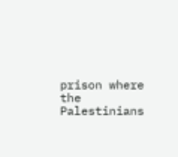prison where the Palestinians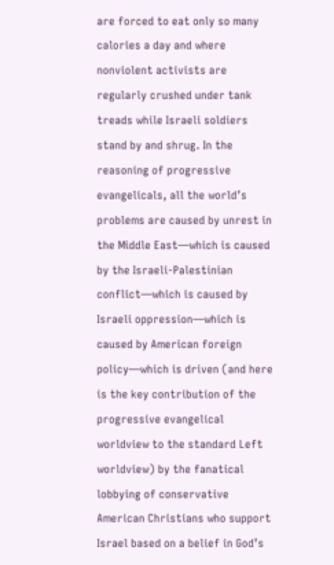are forced to eat only so many calories a day and where nonviolent activists are regularly crushed under tank treads while Israeli soldiers stand by and shrug. In the reasoning of progressive evangelicals, all the world’s problems are caused by unrest in the Middle East—which is caused by the Israeli-Palestinian conflict—which is caused by Israeli oppression—which is caused by American foreign policy—which is driven (and here is the key contribution of the progressive evangelical worldview to the standard Left worldview) by the fanatical lobbying of conservative American Christians who support Israel based on a belief in God’s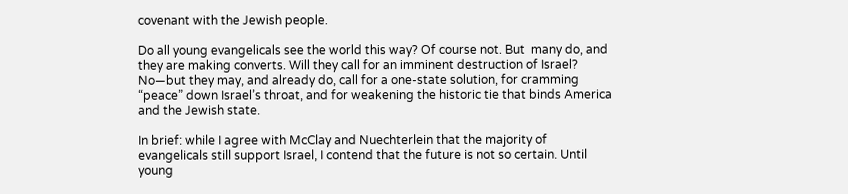covenant with the Jewish people.

Do all young evangelicals see the world this way? Of course not. But  many do, and they are making converts. Will they call for an imminent destruction of Israel? No—but they may, and already do, call for a one-state solution, for cramming “peace” down Israel’s throat, and for weakening the historic tie that binds America and the Jewish state.

In brief: while I agree with McClay and Nuechterlein that the majority of evangelicals still support Israel, I contend that the future is not so certain. Until young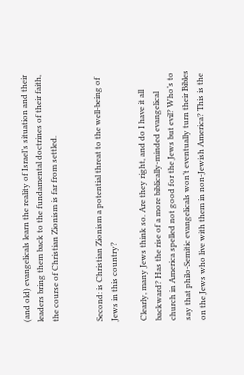(and old) evangelicals learn the reality of Israel’s situation and their leaders bring them back to the fundamental doctrines of their faith, the course of Christian Zionism is far from settled.


Second: is Christian Zionism a potential threat to the well-being of Jews in this country?

Clearly, many Jews think so. Are they right, and do I have it all backward? Has the rise of a more biblically-minded evangelical church in America spelled not good for the Jews but evil? Who’s to say that philo-Semitic evangelicals won’t eventually turn their Bibles on the Jews who live with them in non-Jewish America? This is the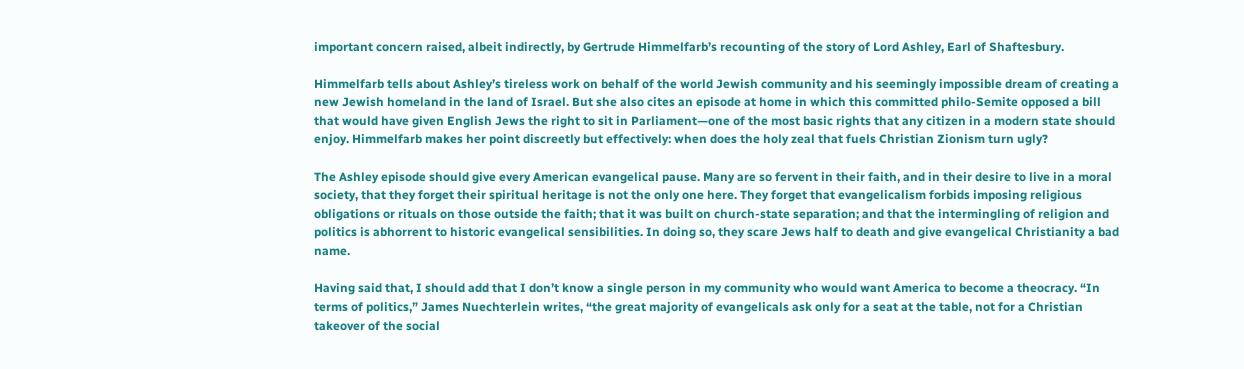important concern raised, albeit indirectly, by Gertrude Himmelfarb’s recounting of the story of Lord Ashley, Earl of Shaftesbury.

Himmelfarb tells about Ashley’s tireless work on behalf of the world Jewish community and his seemingly impossible dream of creating a new Jewish homeland in the land of Israel. But she also cites an episode at home in which this committed philo-Semite opposed a bill that would have given English Jews the right to sit in Parliament—one of the most basic rights that any citizen in a modern state should enjoy. Himmelfarb makes her point discreetly but effectively: when does the holy zeal that fuels Christian Zionism turn ugly?

The Ashley episode should give every American evangelical pause. Many are so fervent in their faith, and in their desire to live in a moral society, that they forget their spiritual heritage is not the only one here. They forget that evangelicalism forbids imposing religious obligations or rituals on those outside the faith; that it was built on church-state separation; and that the intermingling of religion and politics is abhorrent to historic evangelical sensibilities. In doing so, they scare Jews half to death and give evangelical Christianity a bad name.

Having said that, I should add that I don’t know a single person in my community who would want America to become a theocracy. “In terms of politics,” James Nuechterlein writes, “the great majority of evangelicals ask only for a seat at the table, not for a Christian takeover of the social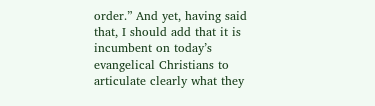order.” And yet, having said that, I should add that it is incumbent on today’s evangelical Christians to articulate clearly what they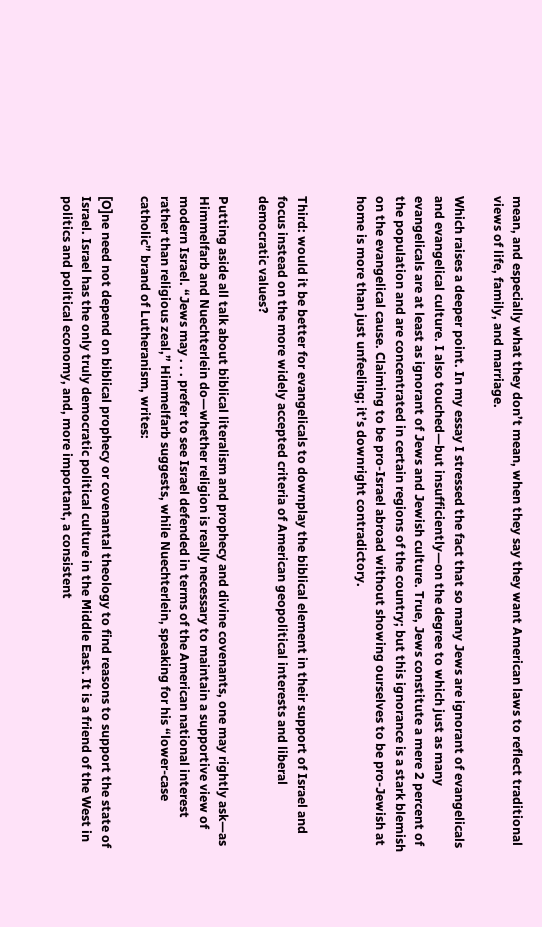mean, and especially what they don’t mean, when they say they want American laws to reflect traditional views of life, family, and marriage.

Which raises a deeper point. In my essay I stressed the fact that so many Jews are ignorant of evangelicals and evangelical culture. I also touched—but insufficiently—on the degree to which just as many evangelicals are at least as ignorant of Jews and Jewish culture. True, Jews constitute a mere 2 percent of the population and are concentrated in certain regions of the country; but this ignorance is a stark blemish on the evangelical cause. Claiming to be pro-Israel abroad without showing ourselves to be pro-Jewish at home is more than just unfeeling; it’s downright contradictory.


Third: would it be better for evangelicals to downplay the biblical element in their support of Israel and focus instead on the more widely accepted criteria of American geopolitical interests and liberal democratic values?

Putting aside all talk about biblical literalism and prophecy and divine covenants, one may rightly ask—as Himmelfarb and Nuechterlein do—whether religion is really necessary to maintain a supportive view of modern Israel. “Jews may . . . prefer to see Israel defended in terms of the American national interest rather than religious zeal,” Himmelfarb suggests, while Nuechterlein, speaking for his “lower-case catholic” brand of Lutheranism, writes:

[O]ne need not depend on biblical prophecy or covenantal theology to find reasons to support the state of Israel. Israel has the only truly democratic political culture in the Middle East. It is a friend of the West in politics and political economy, and, more important, a consistent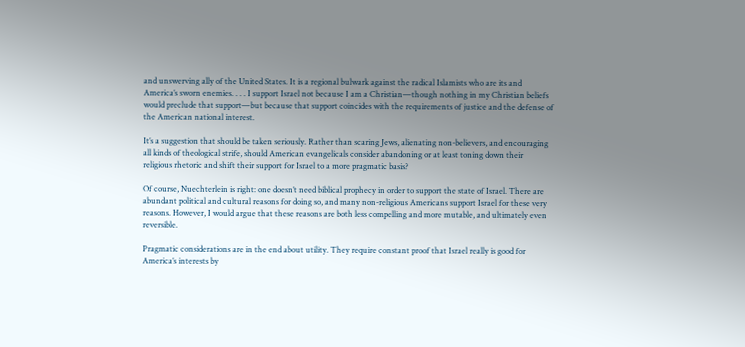and unswerving ally of the United States. It is a regional bulwark against the radical Islamists who are its and America’s sworn enemies. . . . I support Israel not because I am a Christian—though nothing in my Christian beliefs would preclude that support—but because that support coincides with the requirements of justice and the defense of the American national interest.

It’s a suggestion that should be taken seriously. Rather than scaring Jews, alienating non-believers, and encouraging all kinds of theological strife, should American evangelicals consider abandoning or at least toning down their religious rhetoric and shift their support for Israel to a more pragmatic basis?

Of course, Nuechterlein is right: one doesn’t need biblical prophecy in order to support the state of Israel. There are abundant political and cultural reasons for doing so, and many non-religious Americans support Israel for these very reasons. However, I would argue that these reasons are both less compelling and more mutable, and ultimately even reversible.

Pragmatic considerations are in the end about utility. They require constant proof that Israel really is good for America’s interests by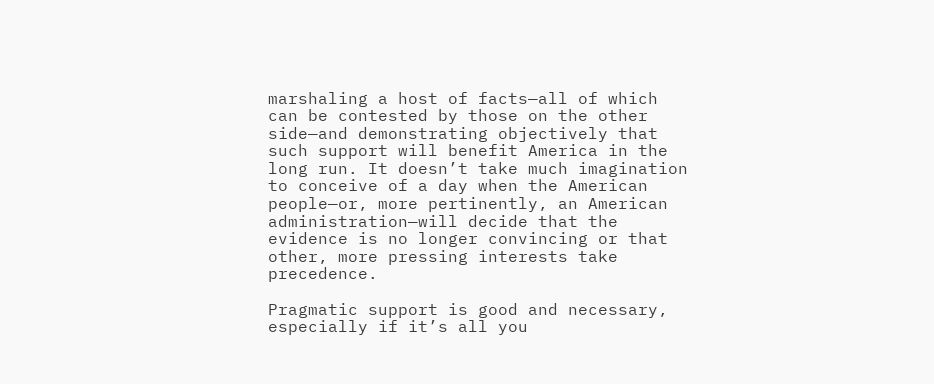marshaling a host of facts—all of which can be contested by those on the other side—and demonstrating objectively that such support will benefit America in the long run. It doesn’t take much imagination to conceive of a day when the American people—or, more pertinently, an American administration—will decide that the evidence is no longer convincing or that other, more pressing interests take precedence.

Pragmatic support is good and necessary, especially if it’s all you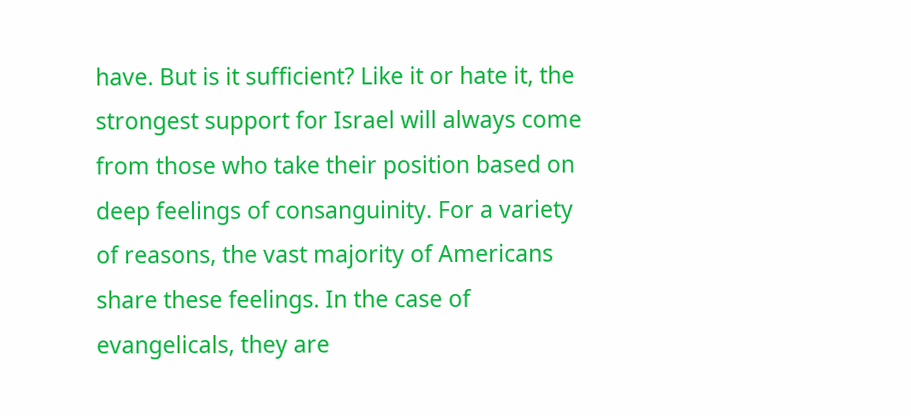have. But is it sufficient? Like it or hate it, the strongest support for Israel will always come from those who take their position based on deep feelings of consanguinity. For a variety of reasons, the vast majority of Americans share these feelings. In the case of evangelicals, they are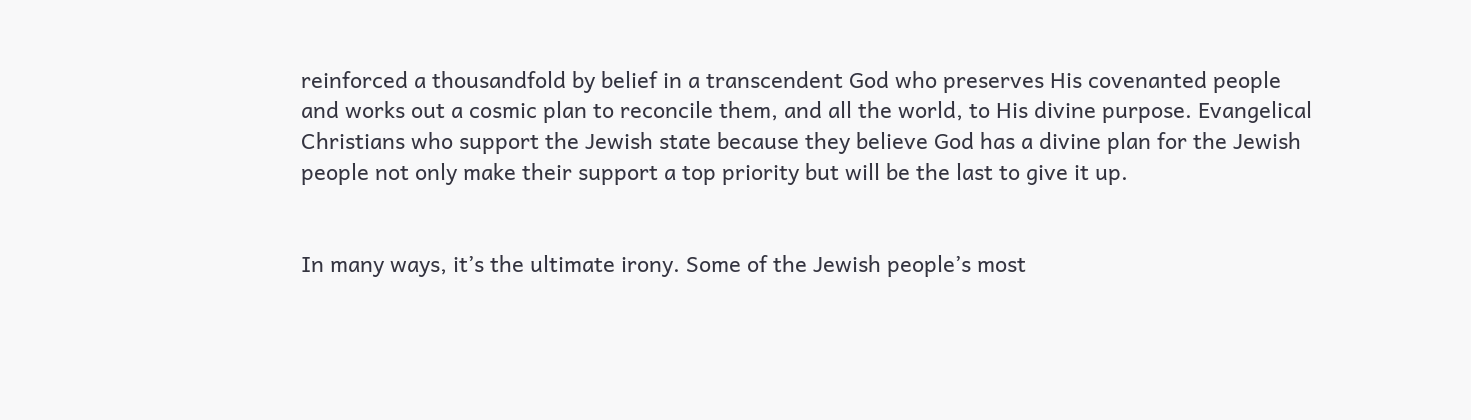reinforced a thousandfold by belief in a transcendent God who preserves His covenanted people and works out a cosmic plan to reconcile them, and all the world, to His divine purpose. Evangelical Christians who support the Jewish state because they believe God has a divine plan for the Jewish people not only make their support a top priority but will be the last to give it up.


In many ways, it’s the ultimate irony. Some of the Jewish people’s most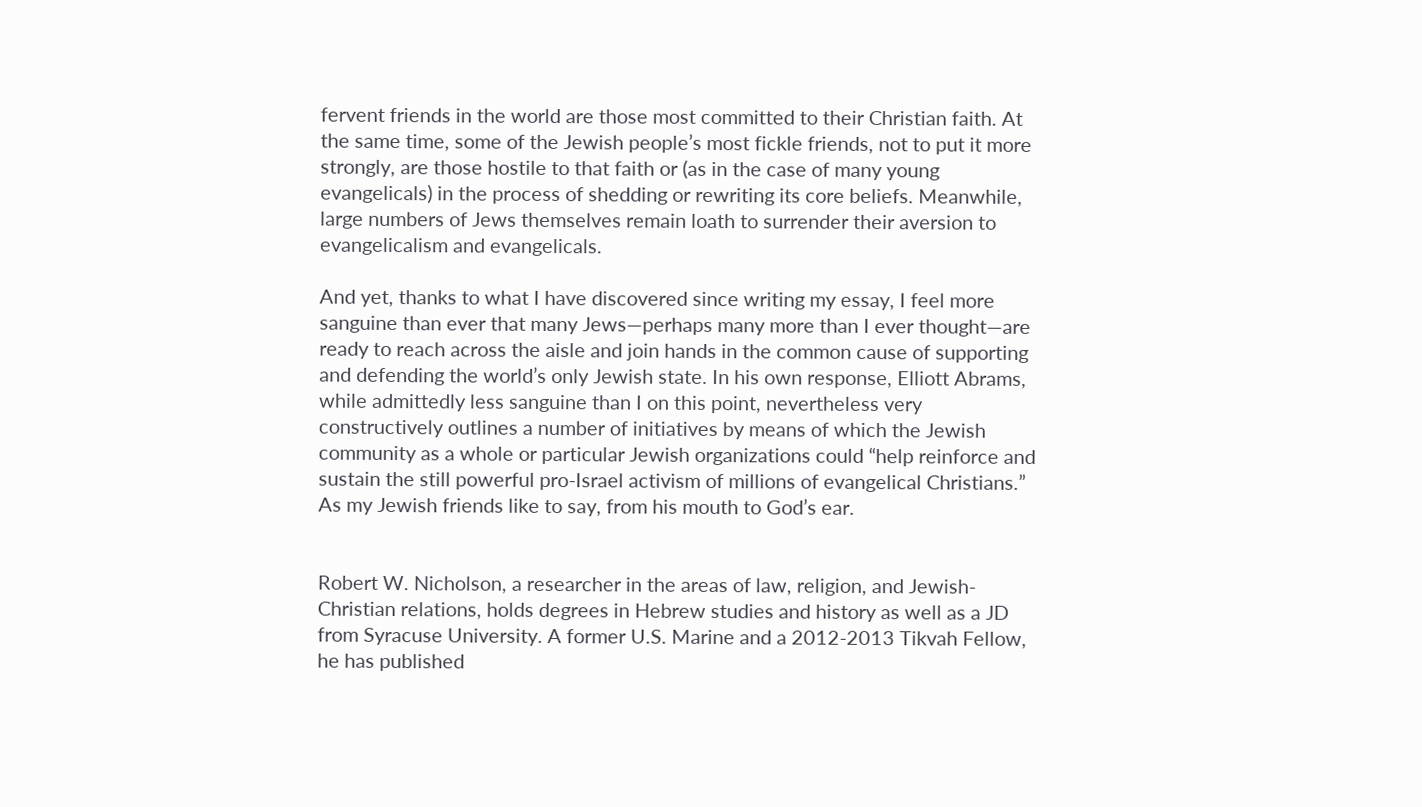fervent friends in the world are those most committed to their Christian faith. At the same time, some of the Jewish people’s most fickle friends, not to put it more strongly, are those hostile to that faith or (as in the case of many young evangelicals) in the process of shedding or rewriting its core beliefs. Meanwhile, large numbers of Jews themselves remain loath to surrender their aversion to evangelicalism and evangelicals.

And yet, thanks to what I have discovered since writing my essay, I feel more sanguine than ever that many Jews—perhaps many more than I ever thought—are ready to reach across the aisle and join hands in the common cause of supporting and defending the world’s only Jewish state. In his own response, Elliott Abrams, while admittedly less sanguine than I on this point, nevertheless very constructively outlines a number of initiatives by means of which the Jewish community as a whole or particular Jewish organizations could “help reinforce and sustain the still powerful pro-Israel activism of millions of evangelical Christians.” As my Jewish friends like to say, from his mouth to God’s ear.


Robert W. Nicholson, a researcher in the areas of law, religion, and Jewish-Christian relations, holds degrees in Hebrew studies and history as well as a JD from Syracuse University. A former U.S. Marine and a 2012-2013 Tikvah Fellow, he has published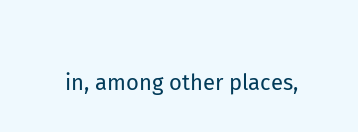in, among other places,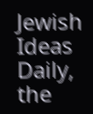Jewish Ideas Daily, the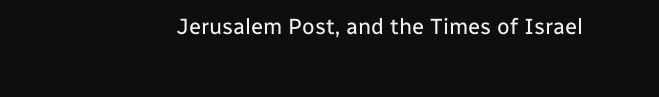Jerusalem Post, and the Times of Israel